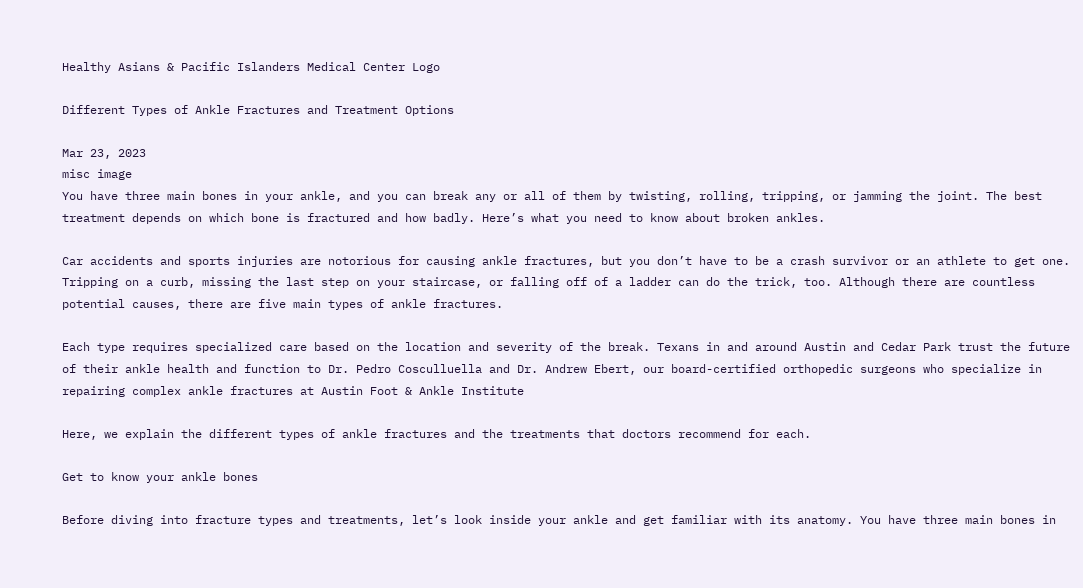Healthy Asians & Pacific Islanders Medical Center Logo

Different Types of Ankle Fractures and Treatment Options

Mar 23, 2023
misc image
You have three main bones in your ankle, and you can break any or all of them by twisting, rolling, tripping, or jamming the joint. The best treatment depends on which bone is fractured and how badly. Here’s what you need to know about broken ankles.

Car accidents and sports injuries are notorious for causing ankle fractures, but you don’t have to be a crash survivor or an athlete to get one. Tripping on a curb, missing the last step on your staircase, or falling off of a ladder can do the trick, too. Although there are countless potential causes, there are five main types of ankle fractures.

Each type requires specialized care based on the location and severity of the break. Texans in and around Austin and Cedar Park trust the future of their ankle health and function to Dr. Pedro Cosculluella and Dr. Andrew Ebert, our board-certified orthopedic surgeons who specialize in repairing complex ankle fractures at Austin Foot & Ankle Institute

Here, we explain the different types of ankle fractures and the treatments that doctors recommend for each.

Get to know your ankle bones

Before diving into fracture types and treatments, let’s look inside your ankle and get familiar with its anatomy. You have three main bones in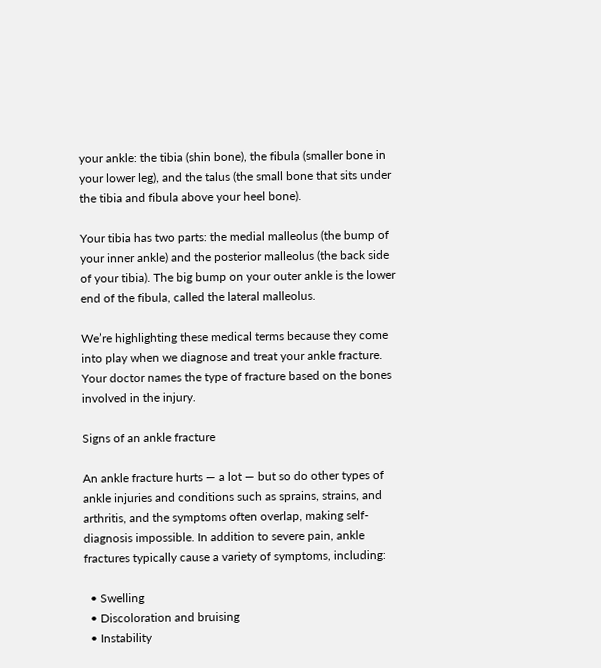your ankle: the tibia (shin bone), the fibula (smaller bone in your lower leg), and the talus (the small bone that sits under the tibia and fibula above your heel bone).

Your tibia has two parts: the medial malleolus (the bump of your inner ankle) and the posterior malleolus (the back side of your tibia). The big bump on your outer ankle is the lower end of the fibula, called the lateral malleolus.

We’re highlighting these medical terms because they come into play when we diagnose and treat your ankle fracture. Your doctor names the type of fracture based on the bones involved in the injury.

Signs of an ankle fracture

An ankle fracture hurts — a lot — but so do other types of ankle injuries and conditions such as sprains, strains, and arthritis, and the symptoms often overlap, making self-diagnosis impossible. In addition to severe pain, ankle fractures typically cause a variety of symptoms, including:

  • Swelling
  • Discoloration and bruising
  • Instability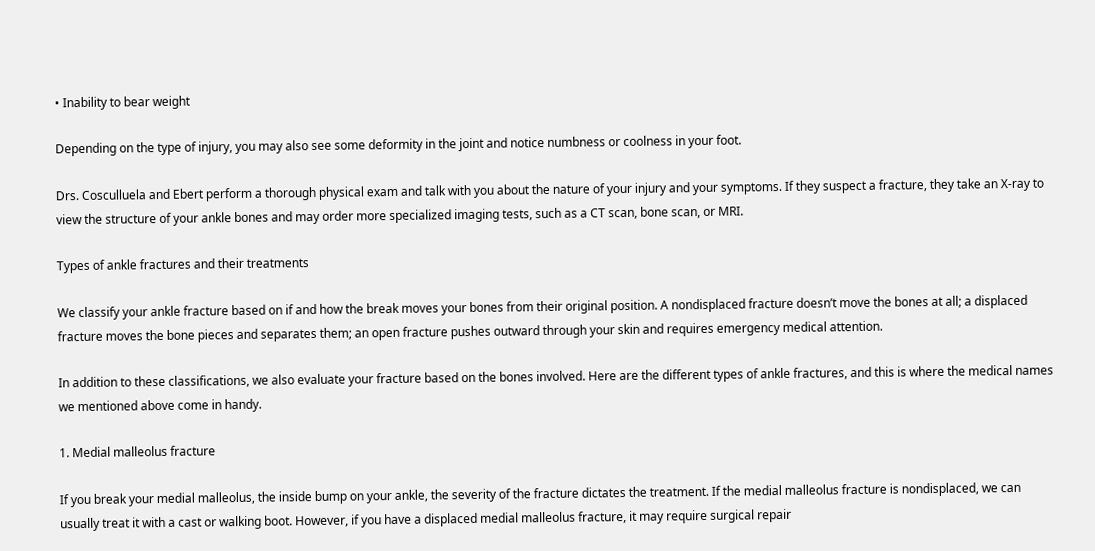• Inability to bear weight

Depending on the type of injury, you may also see some deformity in the joint and notice numbness or coolness in your foot.

Drs. Cosculluela and Ebert perform a thorough physical exam and talk with you about the nature of your injury and your symptoms. If they suspect a fracture, they take an X-ray to view the structure of your ankle bones and may order more specialized imaging tests, such as a CT scan, bone scan, or MRI.

Types of ankle fractures and their treatments

We classify your ankle fracture based on if and how the break moves your bones from their original position. A nondisplaced fracture doesn’t move the bones at all; a displaced fracture moves the bone pieces and separates them; an open fracture pushes outward through your skin and requires emergency medical attention.

In addition to these classifications, we also evaluate your fracture based on the bones involved. Here are the different types of ankle fractures, and this is where the medical names we mentioned above come in handy.

1. Medial malleolus fracture

If you break your medial malleolus, the inside bump on your ankle, the severity of the fracture dictates the treatment. If the medial malleolus fracture is nondisplaced, we can usually treat it with a cast or walking boot. However, if you have a displaced medial malleolus fracture, it may require surgical repair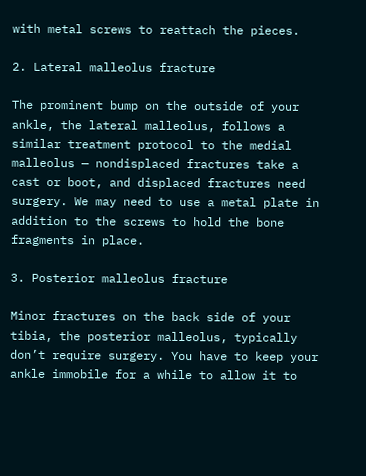with metal screws to reattach the pieces.

2. Lateral malleolus fracture

The prominent bump on the outside of your ankle, the lateral malleolus, follows a similar treatment protocol to the medial malleolus — nondisplaced fractures take a cast or boot, and displaced fractures need surgery. We may need to use a metal plate in addition to the screws to hold the bone fragments in place.

3. Posterior malleolus fracture

Minor fractures on the back side of your tibia, the posterior malleolus, typically don’t require surgery. You have to keep your ankle immobile for a while to allow it to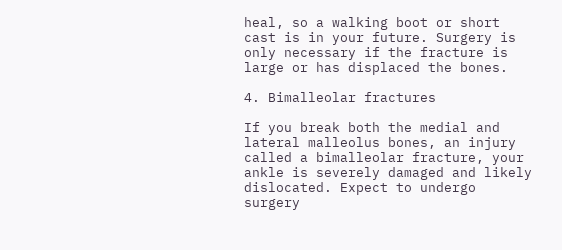heal, so a walking boot or short cast is in your future. Surgery is only necessary if the fracture is large or has displaced the bones.

4. Bimalleolar fractures

If you break both the medial and lateral malleolus bones, an injury called a bimalleolar fracture, your ankle is severely damaged and likely dislocated. Expect to undergo surgery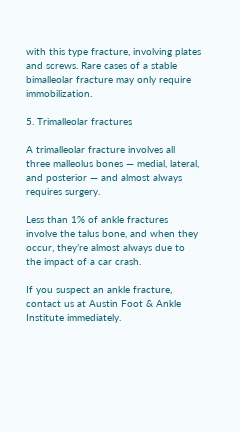with this type fracture, involving plates and screws. Rare cases of a stable bimalleolar fracture may only require immobilization.

5. Trimalleolar fractures

A trimalleolar fracture involves all three malleolus bones — medial, lateral, and posterior — and almost always requires surgery.

Less than 1% of ankle fractures involve the talus bone, and when they occur, they’re almost always due to the impact of a car crash.

If you suspect an ankle fracture, contact us at Austin Foot & Ankle Institute immediately.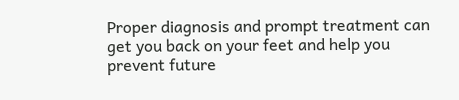Proper diagnosis and prompt treatment can get you back on your feet and help you prevent future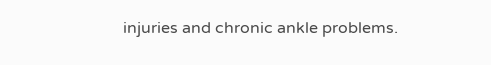injuries and chronic ankle problems.